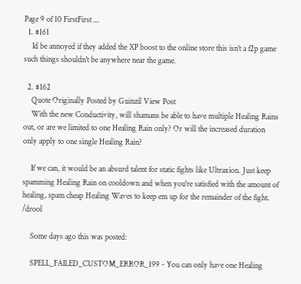Page 9 of 10 FirstFirst ...
  1. #161
    Id be annoyed if they added the XP boost to the online store this isn't a f2p game such things shouldn't be anywhere near the game.

  2. #162
    Quote Originally Posted by Guinzil View Post
    With the new Conductivity, will shamans be able to have multiple Healing Rains out, or are we limited to one Healing Rain only? Or will the increased duration only apply to one single Healing Rain?

    If we can, it would be an absurd talent for static fights like Ultraxion. Just keep spamming Healing Rain on cooldown and when you're satisfied with the amount of healing, spam cheap Healing Waves to keep em up for the remainder of the fight. /drool

    Some days ago this was posted:

    SPELL_FAILED_CUSTOM_ERROR_199 - You can only have one Healing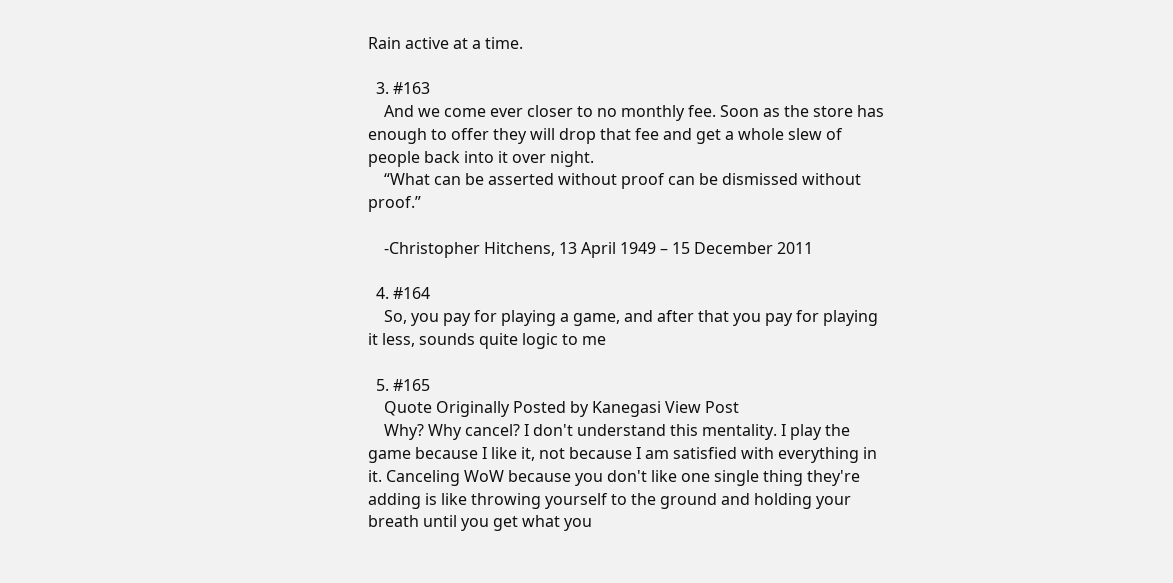Rain active at a time.

  3. #163
    And we come ever closer to no monthly fee. Soon as the store has enough to offer they will drop that fee and get a whole slew of people back into it over night.
    “What can be asserted without proof can be dismissed without proof.”

    -Christopher Hitchens, 13 April 1949 – 15 December 2011

  4. #164
    So, you pay for playing a game, and after that you pay for playing it less, sounds quite logic to me

  5. #165
    Quote Originally Posted by Kanegasi View Post
    Why? Why cancel? I don't understand this mentality. I play the game because I like it, not because I am satisfied with everything in it. Canceling WoW because you don't like one single thing they're adding is like throwing yourself to the ground and holding your breath until you get what you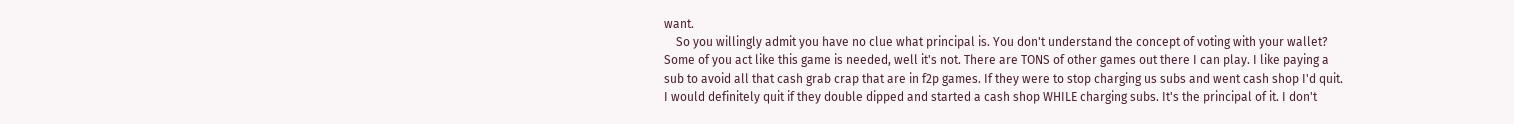want.
    So you willingly admit you have no clue what principal is. You don't understand the concept of voting with your wallet? Some of you act like this game is needed, well it's not. There are TONS of other games out there I can play. I like paying a sub to avoid all that cash grab crap that are in f2p games. If they were to stop charging us subs and went cash shop I'd quit. I would definitely quit if they double dipped and started a cash shop WHILE charging subs. It's the principal of it. I don't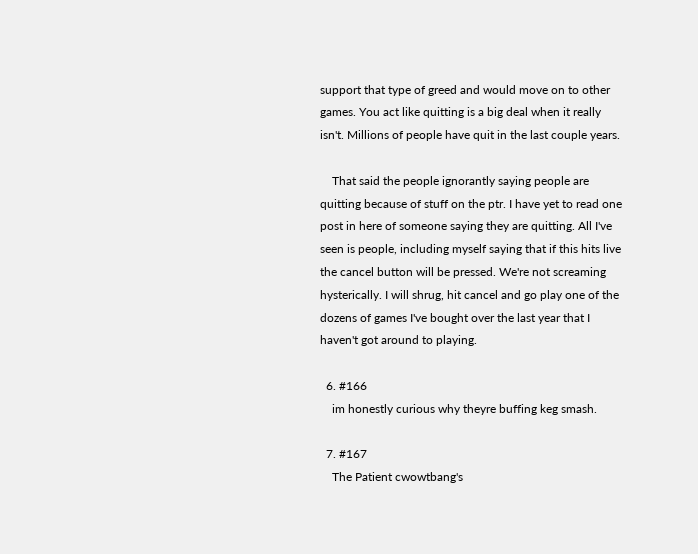support that type of greed and would move on to other games. You act like quitting is a big deal when it really isn't. Millions of people have quit in the last couple years.

    That said the people ignorantly saying people are quitting because of stuff on the ptr. I have yet to read one post in here of someone saying they are quitting. All I've seen is people, including myself saying that if this hits live the cancel button will be pressed. We're not screaming hysterically. I will shrug, hit cancel and go play one of the dozens of games I've bought over the last year that I haven't got around to playing.

  6. #166
    im honestly curious why theyre buffing keg smash.

  7. #167
    The Patient cwowtbang's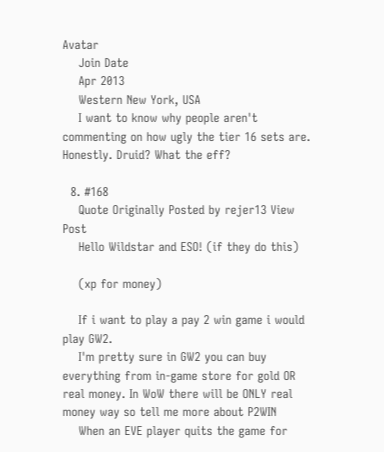Avatar
    Join Date
    Apr 2013
    Western New York, USA
    I want to know why people aren't commenting on how ugly the tier 16 sets are. Honestly. Druid? What the eff?

  8. #168
    Quote Originally Posted by rejer13 View Post
    Hello Wildstar and ESO! (if they do this)

    (xp for money)

    If i want to play a pay 2 win game i would play GW2.
    I'm pretty sure in GW2 you can buy everything from in-game store for gold OR real money. In WoW there will be ONLY real money way so tell me more about P2WIN
    When an EVE player quits the game for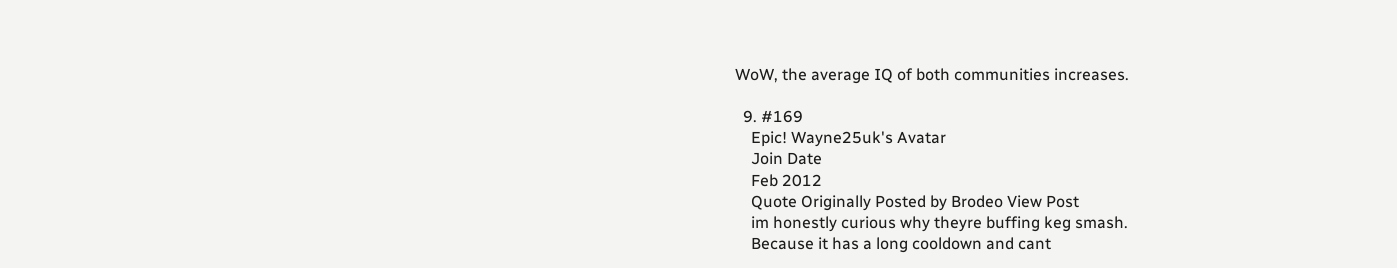WoW, the average IQ of both communities increases.

  9. #169
    Epic! Wayne25uk's Avatar
    Join Date
    Feb 2012
    Quote Originally Posted by Brodeo View Post
    im honestly curious why theyre buffing keg smash.
    Because it has a long cooldown and cant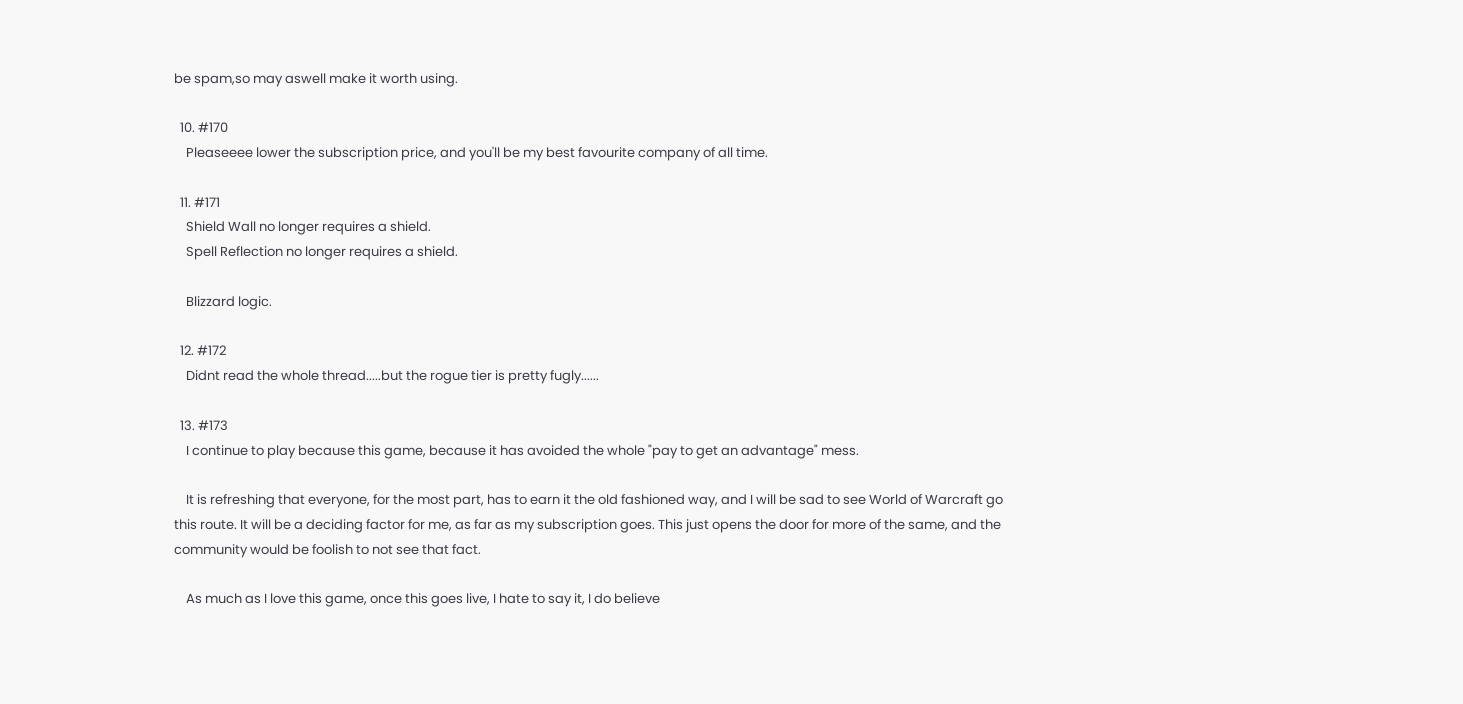be spam,so may aswell make it worth using.

  10. #170
    Pleaseeee lower the subscription price, and you'll be my best favourite company of all time.

  11. #171
    Shield Wall no longer requires a shield.
    Spell Reflection no longer requires a shield.

    Blizzard logic.

  12. #172
    Didnt read the whole thread.....but the rogue tier is pretty fugly......

  13. #173
    I continue to play because this game, because it has avoided the whole "pay to get an advantage" mess.

    It is refreshing that everyone, for the most part, has to earn it the old fashioned way, and I will be sad to see World of Warcraft go this route. It will be a deciding factor for me, as far as my subscription goes. This just opens the door for more of the same, and the community would be foolish to not see that fact.

    As much as I love this game, once this goes live, I hate to say it, I do believe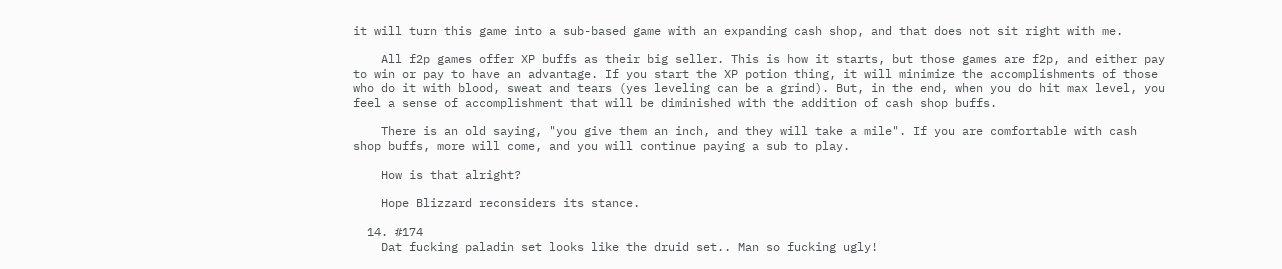it will turn this game into a sub-based game with an expanding cash shop, and that does not sit right with me.

    All f2p games offer XP buffs as their big seller. This is how it starts, but those games are f2p, and either pay to win or pay to have an advantage. If you start the XP potion thing, it will minimize the accomplishments of those who do it with blood, sweat and tears (yes leveling can be a grind). But, in the end, when you do hit max level, you feel a sense of accomplishment that will be diminished with the addition of cash shop buffs.

    There is an old saying, "you give them an inch, and they will take a mile". If you are comfortable with cash shop buffs, more will come, and you will continue paying a sub to play.

    How is that alright?

    Hope Blizzard reconsiders its stance.

  14. #174
    Dat fucking paladin set looks like the druid set.. Man so fucking ugly!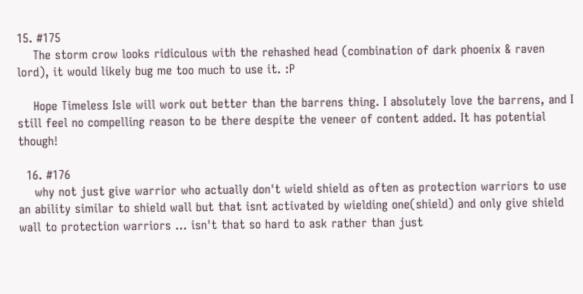15. #175
    The storm crow looks ridiculous with the rehashed head (combination of dark phoenix & raven lord), it would likely bug me too much to use it. :P

    Hope Timeless Isle will work out better than the barrens thing. I absolutely love the barrens, and I still feel no compelling reason to be there despite the veneer of content added. It has potential though!

  16. #176
    why not just give warrior who actually don't wield shield as often as protection warriors to use an ability similar to shield wall but that isnt activated by wielding one(shield) and only give shield wall to protection warriors ... isn't that so hard to ask rather than just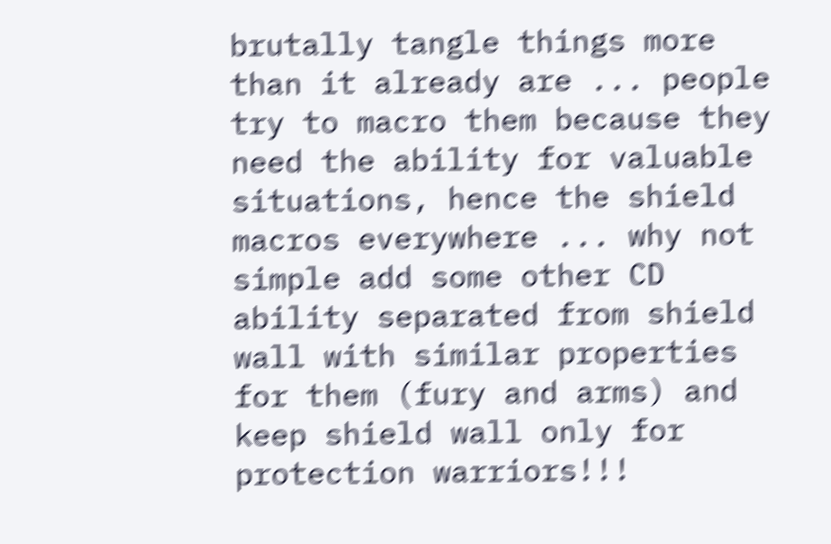brutally tangle things more than it already are ... people try to macro them because they need the ability for valuable situations, hence the shield macros everywhere ... why not simple add some other CD ability separated from shield wall with similar properties for them (fury and arms) and keep shield wall only for protection warriors!!!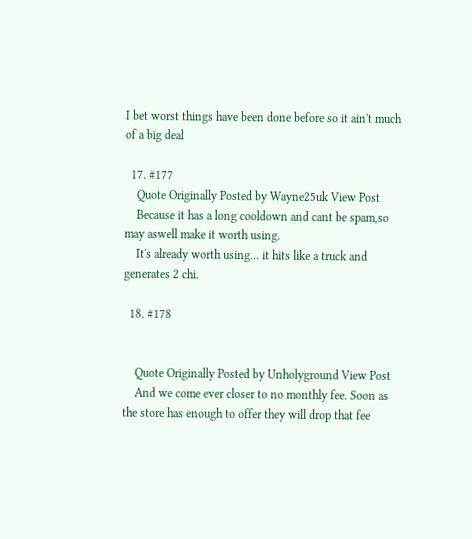I bet worst things have been done before so it ain't much of a big deal

  17. #177
    Quote Originally Posted by Wayne25uk View Post
    Because it has a long cooldown and cant be spam,so may aswell make it worth using.
    It's already worth using... it hits like a truck and generates 2 chi.

  18. #178


    Quote Originally Posted by Unholyground View Post
    And we come ever closer to no monthly fee. Soon as the store has enough to offer they will drop that fee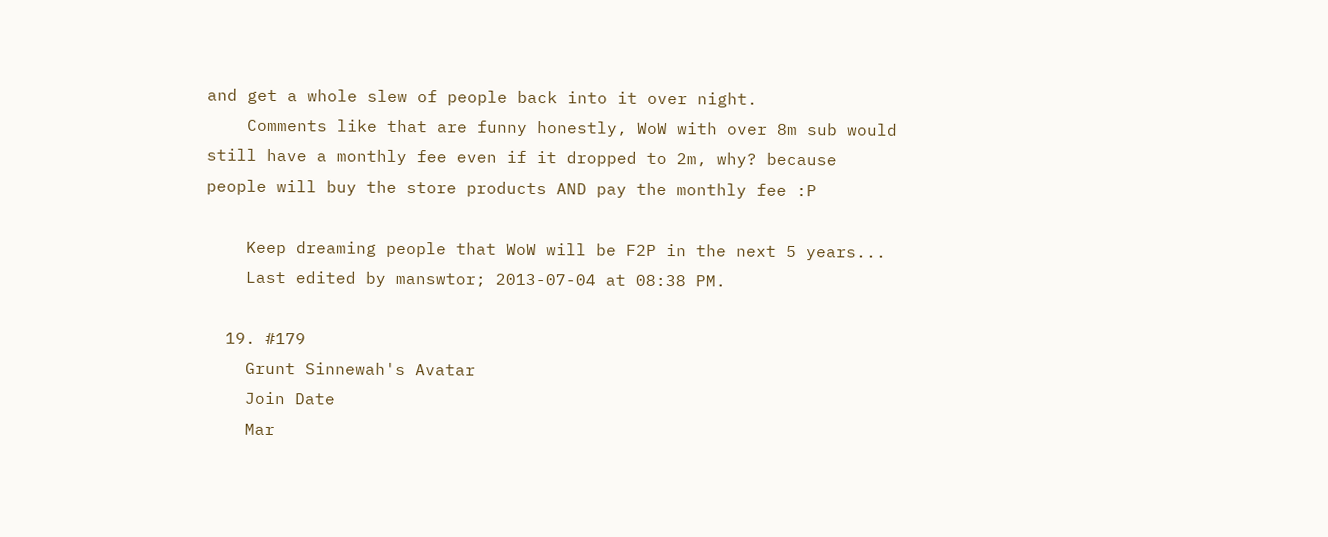and get a whole slew of people back into it over night.
    Comments like that are funny honestly, WoW with over 8m sub would still have a monthly fee even if it dropped to 2m, why? because people will buy the store products AND pay the monthly fee :P

    Keep dreaming people that WoW will be F2P in the next 5 years...
    Last edited by manswtor; 2013-07-04 at 08:38 PM.

  19. #179
    Grunt Sinnewah's Avatar
    Join Date
    Mar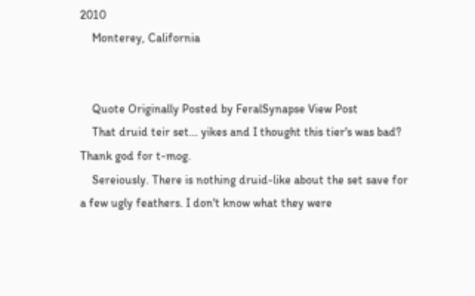2010
    Monterey, California


    Quote Originally Posted by FeralSynapse View Post
    That druid teir set... yikes and I thought this tier's was bad? Thank god for t-mog.
    Sereiously. There is nothing druid-like about the set save for a few ugly feathers. I don't know what they were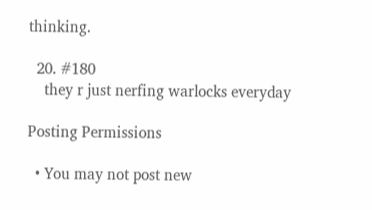thinking.

  20. #180
    they r just nerfing warlocks everyday

Posting Permissions

  • You may not post new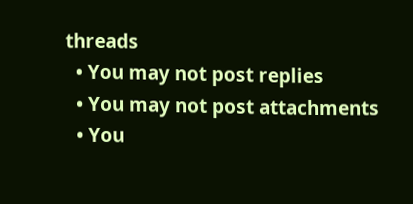threads
  • You may not post replies
  • You may not post attachments
  • You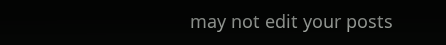may not edit your posts